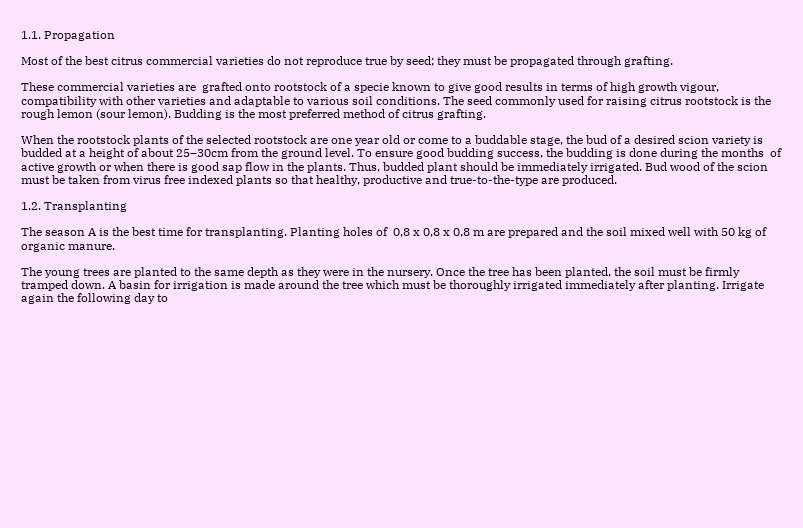1.1. Propagation

Most of the best citrus commercial varieties do not reproduce true by seed; they must be propagated through grafting.

These commercial varieties are  grafted onto rootstock of a specie known to give good results in terms of high growth vigour, compatibility with other varieties and adaptable to various soil conditions. The seed commonly used for raising citrus rootstock is the rough lemon (sour lemon). Budding is the most preferred method of citrus grafting.

When the rootstock plants of the selected rootstock are one year old or come to a buddable stage, the bud of a desired scion variety is budded at a height of about 25–30cm from the ground level. To ensure good budding success, the budding is done during the months  of active growth or when there is good sap flow in the plants. Thus, budded plant should be immediately irrigated. Bud wood of the scion must be taken from virus free indexed plants so that healthy, productive and true-to-the-type are produced.

1.2. Transplanting

The season A is the best time for transplanting. Planting holes of  0,8 x 0,8 x 0,8 m are prepared and the soil mixed well with 50 kg of organic manure.

The young trees are planted to the same depth as they were in the nursery. Once the tree has been planted, the soil must be firmly tramped down. A basin for irrigation is made around the tree which must be thoroughly irrigated immediately after planting. Irrigate again the following day to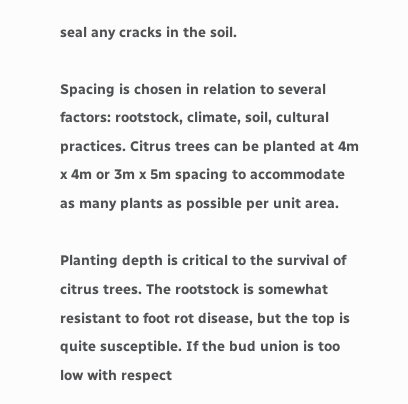seal any cracks in the soil.

Spacing is chosen in relation to several factors: rootstock, climate, soil, cultural practices. Citrus trees can be planted at 4m x 4m or 3m x 5m spacing to accommodate as many plants as possible per unit area.

Planting depth is critical to the survival of citrus trees. The rootstock is somewhat resistant to foot rot disease, but the top is quite susceptible. If the bud union is too low with respect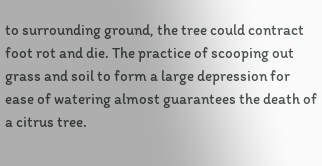to surrounding ground, the tree could contract foot rot and die. The practice of scooping out grass and soil to form a large depression for ease of watering almost guarantees the death of a citrus tree.